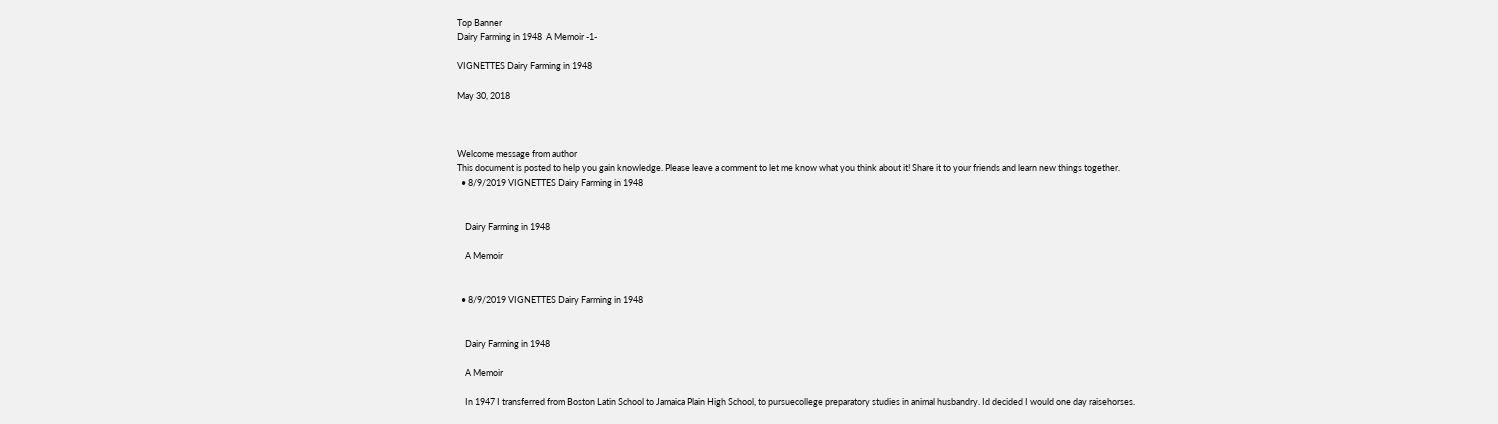Top Banner
Dairy Farming in 1948  A Memoir -1-

VIGNETTES Dairy Farming in 1948

May 30, 2018



Welcome message from author
This document is posted to help you gain knowledge. Please leave a comment to let me know what you think about it! Share it to your friends and learn new things together.
  • 8/9/2019 VIGNETTES Dairy Farming in 1948


    Dairy Farming in 1948

    A Memoir


  • 8/9/2019 VIGNETTES Dairy Farming in 1948


    Dairy Farming in 1948

    A Memoir

    In 1947 I transferred from Boston Latin School to Jamaica Plain High School, to pursuecollege preparatory studies in animal husbandry. Id decided I would one day raisehorses.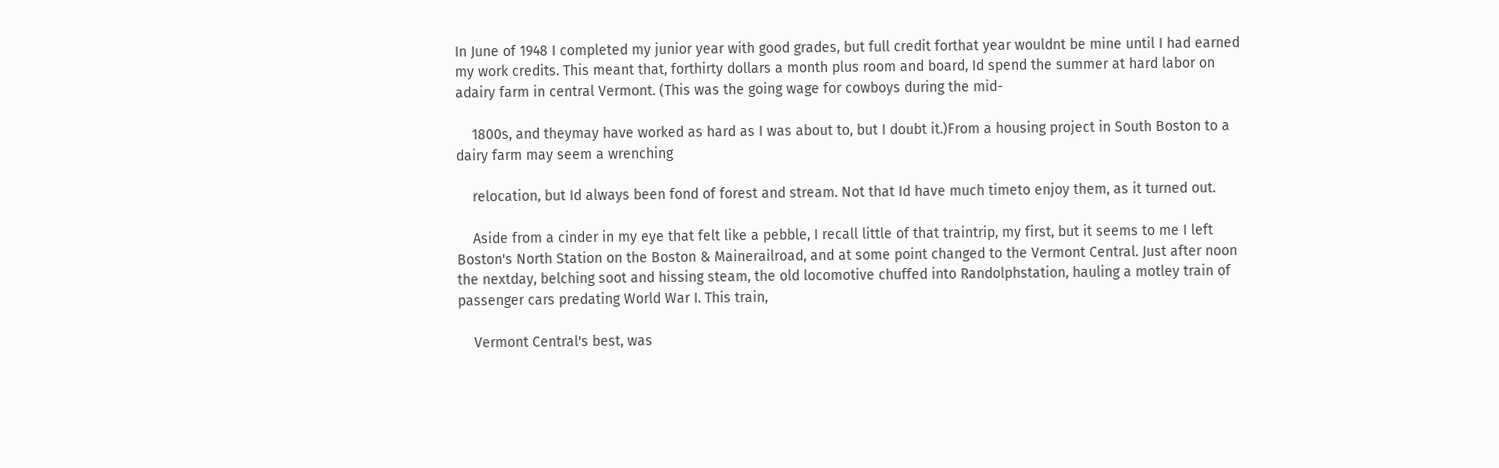In June of 1948 I completed my junior year with good grades, but full credit forthat year wouldnt be mine until I had earned my work credits. This meant that, forthirty dollars a month plus room and board, Id spend the summer at hard labor on adairy farm in central Vermont. (This was the going wage for cowboys during the mid-

    1800s, and theymay have worked as hard as I was about to, but I doubt it.)From a housing project in South Boston to a dairy farm may seem a wrenching

    relocation, but Id always been fond of forest and stream. Not that Id have much timeto enjoy them, as it turned out.

    Aside from a cinder in my eye that felt like a pebble, I recall little of that traintrip, my first, but it seems to me I left Boston's North Station on the Boston & Mainerailroad, and at some point changed to the Vermont Central. Just after noon the nextday, belching soot and hissing steam, the old locomotive chuffed into Randolphstation, hauling a motley train of passenger cars predating World War I. This train,

    Vermont Central's best, was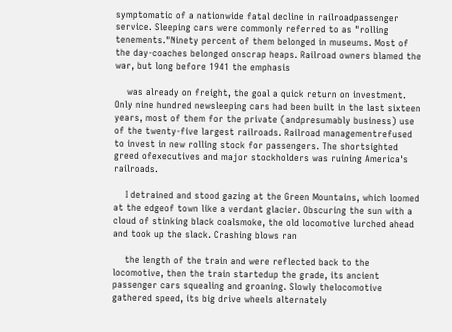symptomatic of a nationwide fatal decline in railroadpassenger service. Sleeping cars were commonly referred to as "rolling tenements."Ninety percent of them belonged in museums. Most of the day-coaches belonged onscrap heaps. Railroad owners blamed the war, but long before 1941 the emphasis

    was already on freight, the goal a quick return on investment. Only nine hundred newsleeping cars had been built in the last sixteen years, most of them for the private (andpresumably business) use of the twenty-five largest railroads. Railroad managementrefused to invest in new rolling stock for passengers. The shortsighted greed ofexecutives and major stockholders was ruining America's railroads.

    I detrained and stood gazing at the Green Mountains, which loomed at the edgeof town like a verdant glacier. Obscuring the sun with a cloud of stinking black coalsmoke, the old locomotive lurched ahead and took up the slack. Crashing blows ran

    the length of the train and were reflected back to the locomotive, then the train startedup the grade, its ancient passenger cars squealing and groaning. Slowly thelocomotive gathered speed, its big drive wheels alternately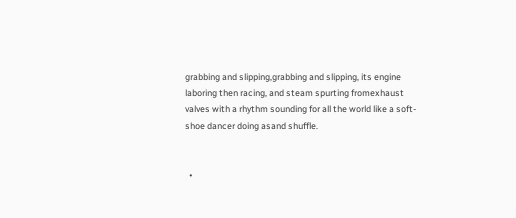grabbing and slipping,grabbing and slipping, its engine laboring then racing, and steam spurting fromexhaust valves with a rhythm sounding for all the world like a soft-shoe dancer doing asand shuffle.


  •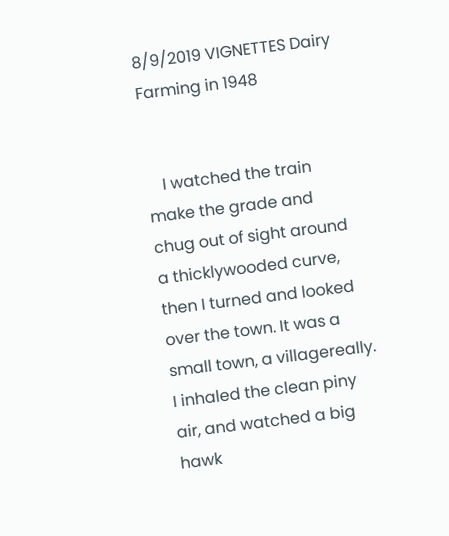8/9/2019 VIGNETTES Dairy Farming in 1948


    I watched the train make the grade and chug out of sight around a thicklywooded curve, then I turned and looked over the town. It was a small town, a villagereally. I inhaled the clean piny air, and watched a big hawk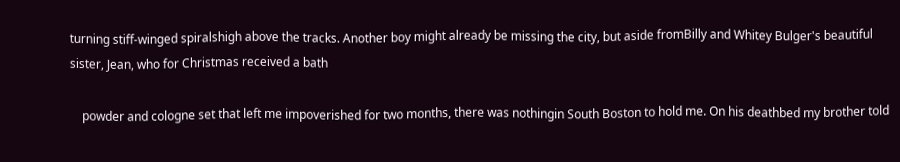turning stiff-winged spiralshigh above the tracks. Another boy might already be missing the city, but aside fromBilly and Whitey Bulger's beautiful sister, Jean, who for Christmas received a bath

    powder and cologne set that left me impoverished for two months, there was nothingin South Boston to hold me. On his deathbed my brother told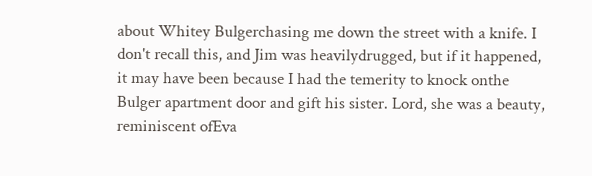about Whitey Bulgerchasing me down the street with a knife. I don't recall this, and Jim was heavilydrugged, but if it happened, it may have been because I had the temerity to knock onthe Bulger apartment door and gift his sister. Lord, she was a beauty, reminiscent ofEva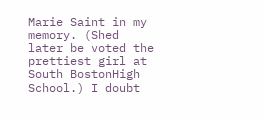Marie Saint in my memory. (Shed later be voted the prettiest girl at South BostonHigh School.) I doubt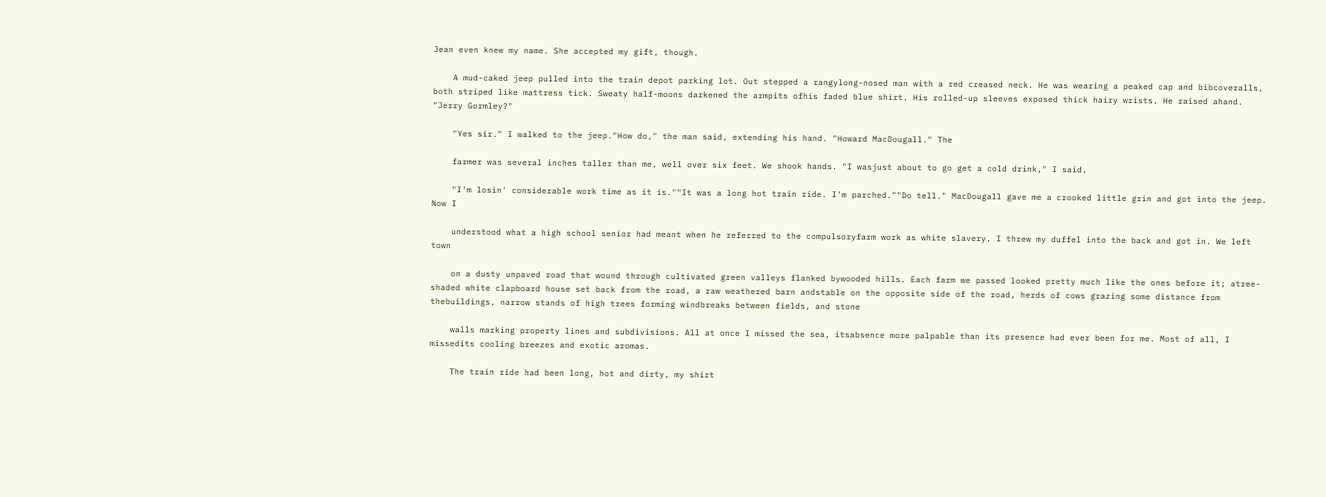Jean even knew my name. She accepted my gift, though.

    A mud-caked jeep pulled into the train depot parking lot. Out stepped a rangylong-nosed man with a red creased neck. He was wearing a peaked cap and bibcoveralls, both striped like mattress tick. Sweaty half-moons darkened the armpits ofhis faded blue shirt. His rolled-up sleeves exposed thick hairy wrists. He raised ahand. "Jerry Gormley?"

    "Yes sir." I walked to the jeep."How do," the man said, extending his hand. "Howard MacDougall." The

    farmer was several inches taller than me, well over six feet. We shook hands. "I wasjust about to go get a cold drink," I said.

    "I'm losin' considerable work time as it is.""It was a long hot train ride. I'm parched.""Do tell." MacDougall gave me a crooked little grin and got into the jeep. Now I

    understood what a high school senior had meant when he referred to the compulsoryfarm work as white slavery. I threw my duffel into the back and got in. We left town

    on a dusty unpaved road that wound through cultivated green valleys flanked bywooded hills. Each farm we passed looked pretty much like the ones before it; atree-shaded white clapboard house set back from the road, a raw weathered barn andstable on the opposite side of the road, herds of cows grazing some distance from thebuildings, narrow stands of high trees forming windbreaks between fields, and stone

    walls marking property lines and subdivisions. All at once I missed the sea, itsabsence more palpable than its presence had ever been for me. Most of all, I missedits cooling breezes and exotic aromas.

    The train ride had been long, hot and dirty, my shirt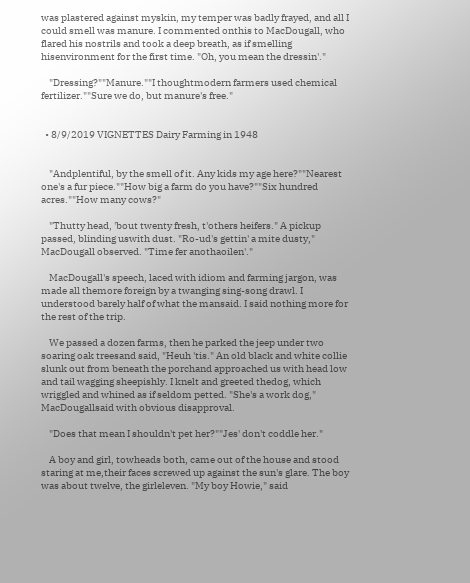was plastered against myskin, my temper was badly frayed, and all I could smell was manure. I commented onthis to MacDougall, who flared his nostrils and took a deep breath, as if smelling hisenvironment for the first time. "Oh, you mean the dressin'."

    "Dressing?""Manure.""I thoughtmodern farmers used chemical fertilizer.""Sure we do, but manure's free."


  • 8/9/2019 VIGNETTES Dairy Farming in 1948


    "Andplentiful, by the smell of it. Any kids my age here?""Nearest one's a fur piece.""How big a farm do you have?""Six hundred acres.""How many cows?"

    "Thutty head, 'bout twenty fresh, t'others heifers." A pickup passed, blinding uswith dust. "Ro-ud's gettin' a mite dusty," MacDougall observed. "Time fer anothaoilen'."

    MacDougall's speech, laced with idiom and farming jargon, was made all themore foreign by a twanging sing-song drawl. I understood barely half of what the mansaid. I said nothing more for the rest of the trip.

    We passed a dozen farms, then he parked the jeep under two soaring oak treesand said, "Heuh 'tis." An old black and white collie slunk out from beneath the porchand approached us with head low and tail wagging sheepishly. I knelt and greeted thedog, which wriggled and whined as if seldom petted. "She's a work dog," MacDougallsaid with obvious disapproval.

    "Does that mean I shouldn't pet her?""Jes' don't coddle her."

    A boy and girl, towheads both, came out of the house and stood staring at me,their faces screwed up against the sun's glare. The boy was about twelve, the girleleven. "My boy Howie," said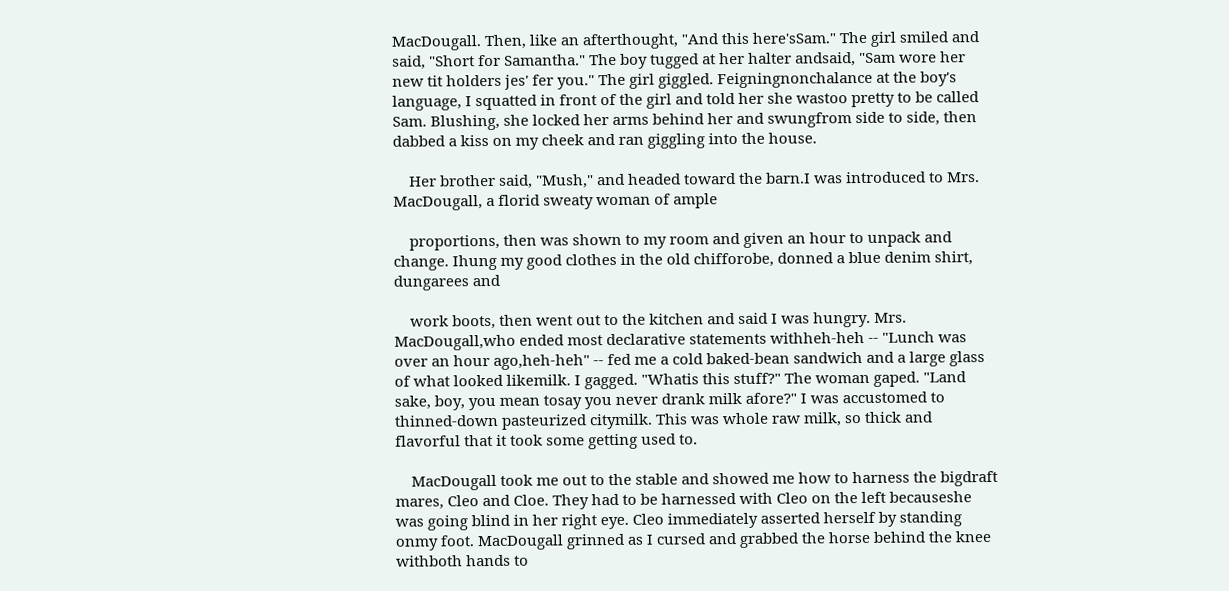MacDougall. Then, like an afterthought, "And this here'sSam." The girl smiled and said, "Short for Samantha." The boy tugged at her halter andsaid, "Sam wore her new tit holders jes' fer you." The girl giggled. Feigningnonchalance at the boy's language, I squatted in front of the girl and told her she wastoo pretty to be called Sam. Blushing, she locked her arms behind her and swungfrom side to side, then dabbed a kiss on my cheek and ran giggling into the house.

    Her brother said, "Mush," and headed toward the barn.I was introduced to Mrs. MacDougall, a florid sweaty woman of ample

    proportions, then was shown to my room and given an hour to unpack and change. Ihung my good clothes in the old chifforobe, donned a blue denim shirt, dungarees and

    work boots, then went out to the kitchen and said I was hungry. Mrs. MacDougall,who ended most declarative statements withheh-heh -- "Lunch was over an hour ago,heh-heh" -- fed me a cold baked-bean sandwich and a large glass of what looked likemilk. I gagged. "Whatis this stuff?" The woman gaped. "Land sake, boy, you mean tosay you never drank milk afore?" I was accustomed to thinned-down pasteurized citymilk. This was whole raw milk, so thick and flavorful that it took some getting used to.

    MacDougall took me out to the stable and showed me how to harness the bigdraft mares, Cleo and Cloe. They had to be harnessed with Cleo on the left becauseshe was going blind in her right eye. Cleo immediately asserted herself by standing onmy foot. MacDougall grinned as I cursed and grabbed the horse behind the knee withboth hands to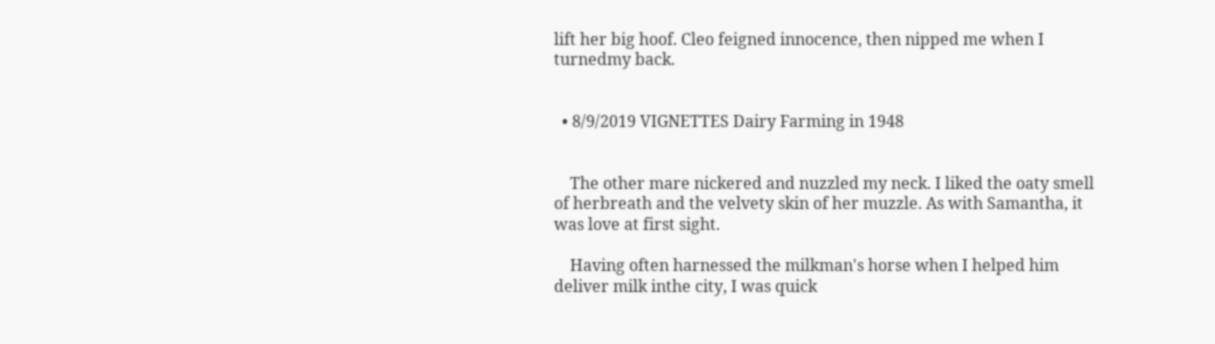lift her big hoof. Cleo feigned innocence, then nipped me when I turnedmy back.


  • 8/9/2019 VIGNETTES Dairy Farming in 1948


    The other mare nickered and nuzzled my neck. I liked the oaty smell of herbreath and the velvety skin of her muzzle. As with Samantha, it was love at first sight.

    Having often harnessed the milkman's horse when I helped him deliver milk inthe city, I was quick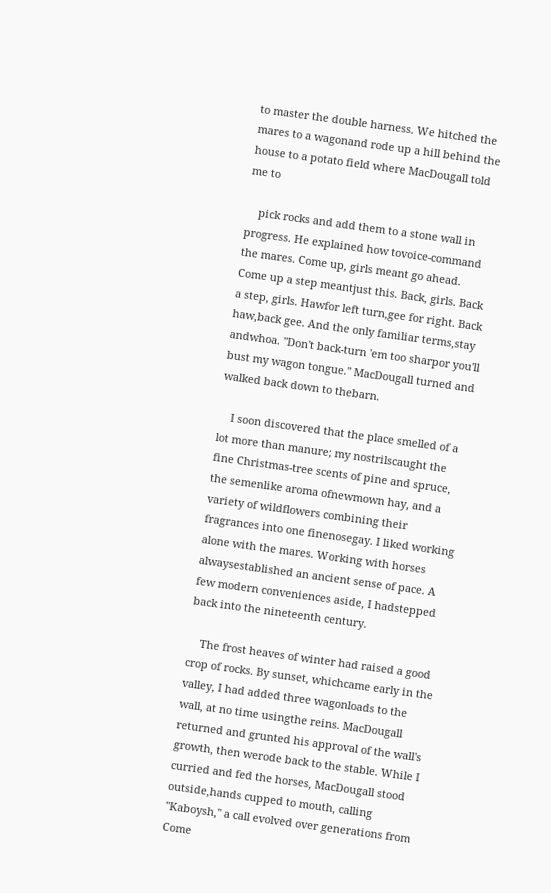to master the double harness. We hitched the mares to a wagonand rode up a hill behind the house to a potato field where MacDougall told me to

    pick rocks and add them to a stone wall in progress. He explained how tovoice-command the mares. Come up, girls meant go ahead. Come up a step meantjust this. Back, girls. Back a step, girls. Hawfor left turn,gee for right. Back haw,back gee. And the only familiar terms,stay andwhoa. "Don't back-turn 'em too sharpor you'll bust my wagon tongue." MacDougall turned and walked back down to thebarn.

    I soon discovered that the place smelled of a lot more than manure; my nostrilscaught the fine Christmas-tree scents of pine and spruce, the semenlike aroma ofnewmown hay, and a variety of wildflowers combining their fragrances into one finenosegay. I liked working alone with the mares. Working with horses alwaysestablished an ancient sense of pace. A few modern conveniences aside, I hadstepped back into the nineteenth century.

    The frost heaves of winter had raised a good crop of rocks. By sunset, whichcame early in the valley, I had added three wagonloads to the wall, at no time usingthe reins. MacDougall returned and grunted his approval of the wall's growth, then werode back to the stable. While I curried and fed the horses, MacDougall stood outside,hands cupped to mouth, calling "Kaboysh," a call evolved over generations from Come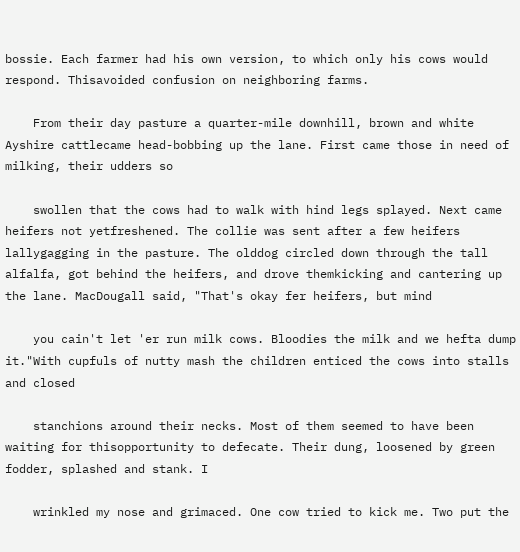bossie. Each farmer had his own version, to which only his cows would respond. Thisavoided confusion on neighboring farms.

    From their day pasture a quarter-mile downhill, brown and white Ayshire cattlecame head-bobbing up the lane. First came those in need of milking, their udders so

    swollen that the cows had to walk with hind legs splayed. Next came heifers not yetfreshened. The collie was sent after a few heifers lallygagging in the pasture. The olddog circled down through the tall alfalfa, got behind the heifers, and drove themkicking and cantering up the lane. MacDougall said, "That's okay fer heifers, but mind

    you cain't let 'er run milk cows. Bloodies the milk and we hefta dump it."With cupfuls of nutty mash the children enticed the cows into stalls and closed

    stanchions around their necks. Most of them seemed to have been waiting for thisopportunity to defecate. Their dung, loosened by green fodder, splashed and stank. I

    wrinkled my nose and grimaced. One cow tried to kick me. Two put the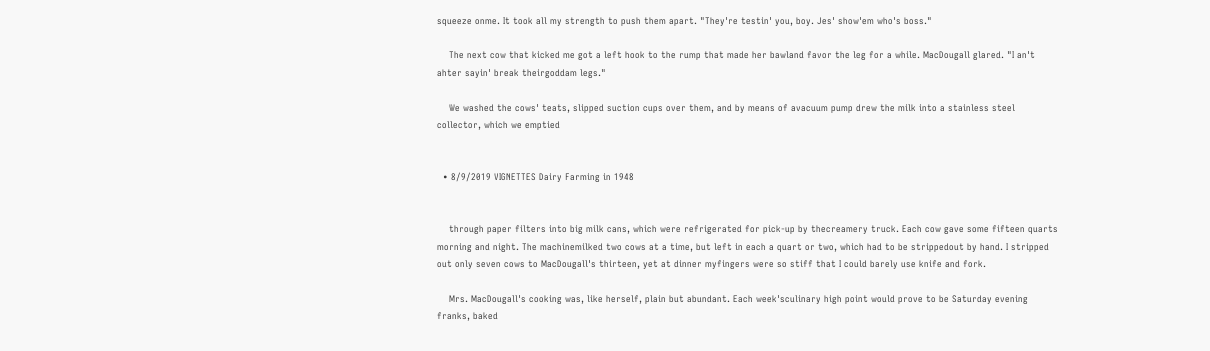squeeze onme. It took all my strength to push them apart. "They're testin' you, boy. Jes' show'em who's boss."

    The next cow that kicked me got a left hook to the rump that made her bawland favor the leg for a while. MacDougall glared. "I an't ahter sayin' break theirgoddam legs."

    We washed the cows' teats, slipped suction cups over them, and by means of avacuum pump drew the milk into a stainless steel collector, which we emptied


  • 8/9/2019 VIGNETTES Dairy Farming in 1948


    through paper filters into big milk cans, which were refrigerated for pick-up by thecreamery truck. Each cow gave some fifteen quarts morning and night. The machinemilked two cows at a time, but left in each a quart or two, which had to be strippedout by hand. I stripped out only seven cows to MacDougall's thirteen, yet at dinner myfingers were so stiff that I could barely use knife and fork.

    Mrs. MacDougall's cooking was, like herself, plain but abundant. Each week'sculinary high point would prove to be Saturday evening franks, baked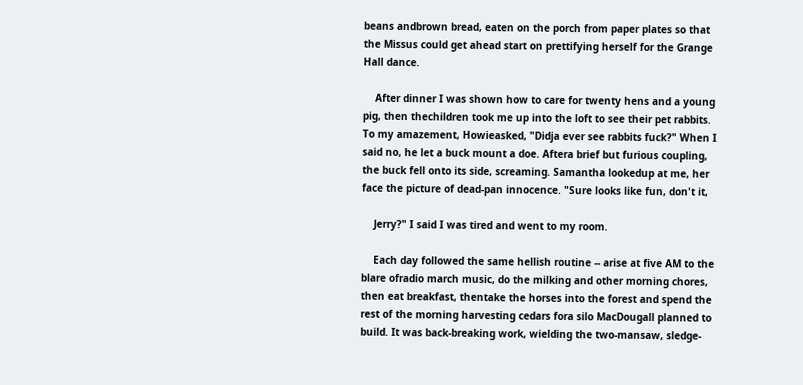beans andbrown bread, eaten on the porch from paper plates so that the Missus could get ahead start on prettifying herself for the Grange Hall dance.

    After dinner I was shown how to care for twenty hens and a young pig, then thechildren took me up into the loft to see their pet rabbits. To my amazement, Howieasked, "Didja ever see rabbits fuck?" When I said no, he let a buck mount a doe. Aftera brief but furious coupling, the buck fell onto its side, screaming. Samantha lookedup at me, her face the picture of dead-pan innocence. "Sure looks like fun, don't it,

    Jerry?" I said I was tired and went to my room.

    Each day followed the same hellish routine -- arise at five AM to the blare ofradio march music, do the milking and other morning chores, then eat breakfast, thentake the horses into the forest and spend the rest of the morning harvesting cedars fora silo MacDougall planned to build. It was back-breaking work, wielding the two-mansaw, sledge-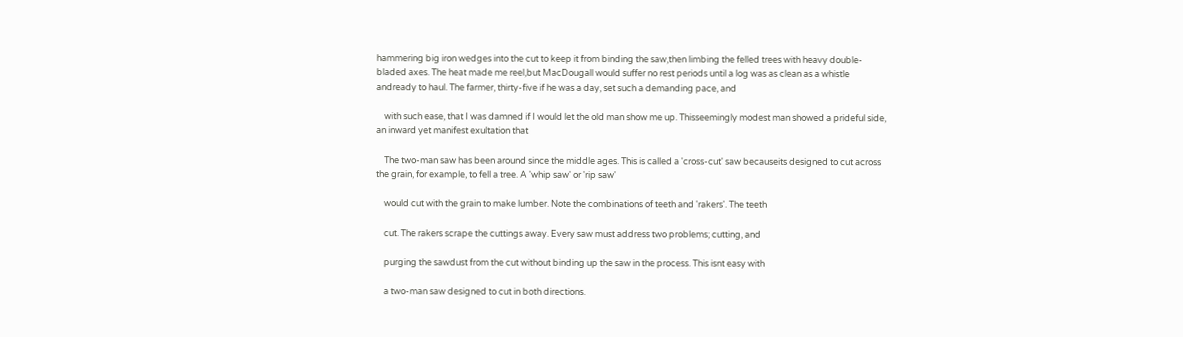hammering big iron wedges into the cut to keep it from binding the saw,then limbing the felled trees with heavy double-bladed axes. The heat made me reel,but MacDougall would suffer no rest periods until a log was as clean as a whistle andready to haul. The farmer, thirty-five if he was a day, set such a demanding pace, and

    with such ease, that I was damned if I would let the old man show me up. Thisseemingly modest man showed a prideful side, an inward yet manifest exultation that

    The two-man saw has been around since the middle ages. This is called a 'cross-cut' saw becauseits designed to cut across the grain, for example, to fell a tree. A 'whip saw' or 'rip saw'

    would cut with the grain to make lumber. Note the combinations of teeth and 'rakers'. The teeth

    cut. The rakers scrape the cuttings away. Every saw must address two problems; cutting, and

    purging the sawdust from the cut without binding up the saw in the process. This isnt easy with

    a two-man saw designed to cut in both directions.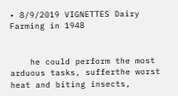• 8/9/2019 VIGNETTES Dairy Farming in 1948


    he could perform the most arduous tasks, sufferthe worst heat and biting insects,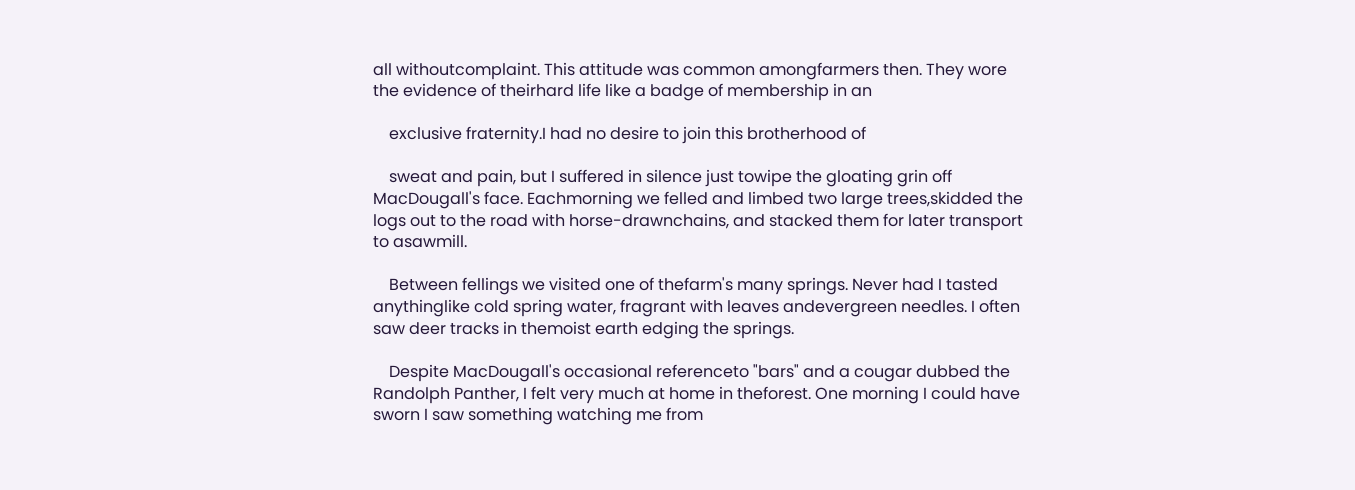all withoutcomplaint. This attitude was common amongfarmers then. They wore the evidence of theirhard life like a badge of membership in an

    exclusive fraternity.I had no desire to join this brotherhood of

    sweat and pain, but I suffered in silence just towipe the gloating grin off MacDougall's face. Eachmorning we felled and limbed two large trees,skidded the logs out to the road with horse-drawnchains, and stacked them for later transport to asawmill.

    Between fellings we visited one of thefarm's many springs. Never had I tasted anythinglike cold spring water, fragrant with leaves andevergreen needles. I often saw deer tracks in themoist earth edging the springs.

    Despite MacDougall's occasional referenceto "bars" and a cougar dubbed the Randolph Panther, I felt very much at home in theforest. One morning I could have sworn I saw something watching me from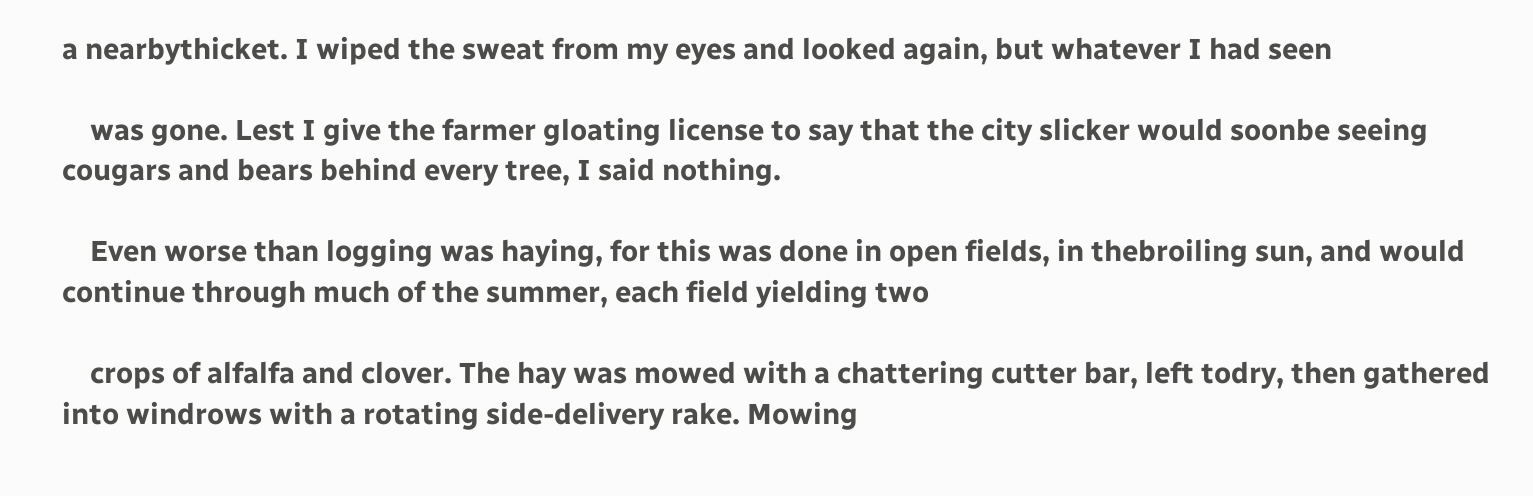a nearbythicket. I wiped the sweat from my eyes and looked again, but whatever I had seen

    was gone. Lest I give the farmer gloating license to say that the city slicker would soonbe seeing cougars and bears behind every tree, I said nothing.

    Even worse than logging was haying, for this was done in open fields, in thebroiling sun, and would continue through much of the summer, each field yielding two

    crops of alfalfa and clover. The hay was mowed with a chattering cutter bar, left todry, then gathered into windrows with a rotating side-delivery rake. Mowing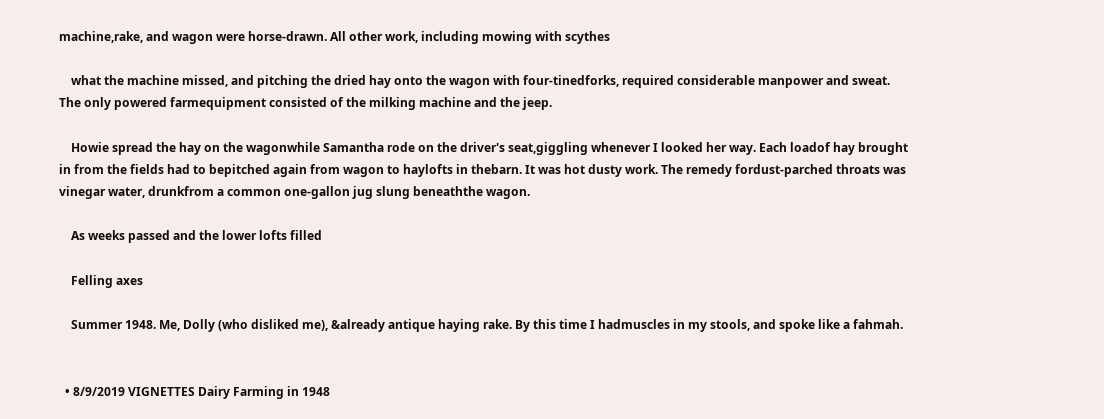machine,rake, and wagon were horse-drawn. All other work, including mowing with scythes

    what the machine missed, and pitching the dried hay onto the wagon with four-tinedforks, required considerable manpower and sweat. The only powered farmequipment consisted of the milking machine and the jeep.

    Howie spread the hay on the wagonwhile Samantha rode on the driver's seat,giggling whenever I looked her way. Each loadof hay brought in from the fields had to bepitched again from wagon to haylofts in thebarn. It was hot dusty work. The remedy fordust-parched throats was vinegar water, drunkfrom a common one-gallon jug slung beneaththe wagon.

    As weeks passed and the lower lofts filled

    Felling axes

    Summer 1948. Me, Dolly (who disliked me), &already antique haying rake. By this time I hadmuscles in my stools, and spoke like a fahmah.


  • 8/9/2019 VIGNETTES Dairy Farming in 1948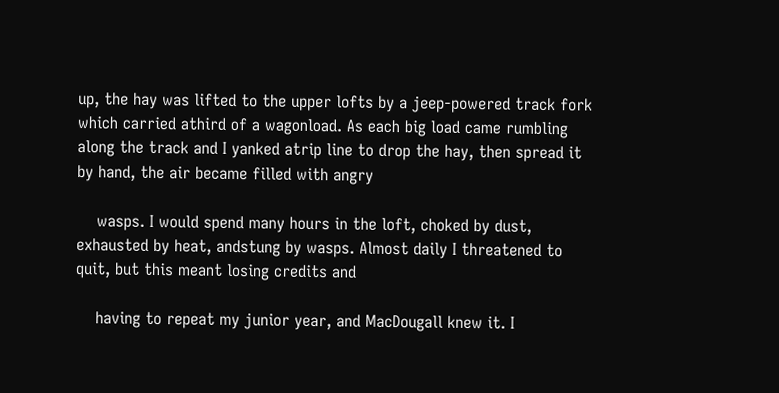up, the hay was lifted to the upper lofts by a jeep-powered track fork which carried athird of a wagonload. As each big load came rumbling along the track and I yanked atrip line to drop the hay, then spread it by hand, the air became filled with angry

    wasps. I would spend many hours in the loft, choked by dust, exhausted by heat, andstung by wasps. Almost daily I threatened to quit, but this meant losing credits and

    having to repeat my junior year, and MacDougall knew it. I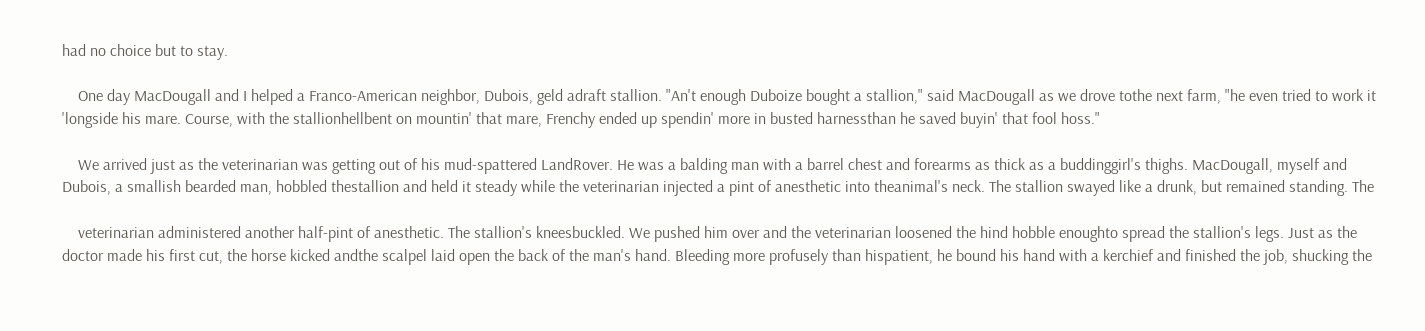had no choice but to stay.

    One day MacDougall and I helped a Franco-American neighbor, Dubois, geld adraft stallion. "An't enough Duboize bought a stallion," said MacDougall as we drove tothe next farm, "he even tried to work it 'longside his mare. Course, with the stallionhellbent on mountin' that mare, Frenchy ended up spendin' more in busted harnessthan he saved buyin' that fool hoss."

    We arrived just as the veterinarian was getting out of his mud-spattered LandRover. He was a balding man with a barrel chest and forearms as thick as a buddinggirl's thighs. MacDougall, myself and Dubois, a smallish bearded man, hobbled thestallion and held it steady while the veterinarian injected a pint of anesthetic into theanimal's neck. The stallion swayed like a drunk, but remained standing. The

    veterinarian administered another half-pint of anesthetic. The stallion's kneesbuckled. We pushed him over and the veterinarian loosened the hind hobble enoughto spread the stallion's legs. Just as the doctor made his first cut, the horse kicked andthe scalpel laid open the back of the man's hand. Bleeding more profusely than hispatient, he bound his hand with a kerchief and finished the job, shucking the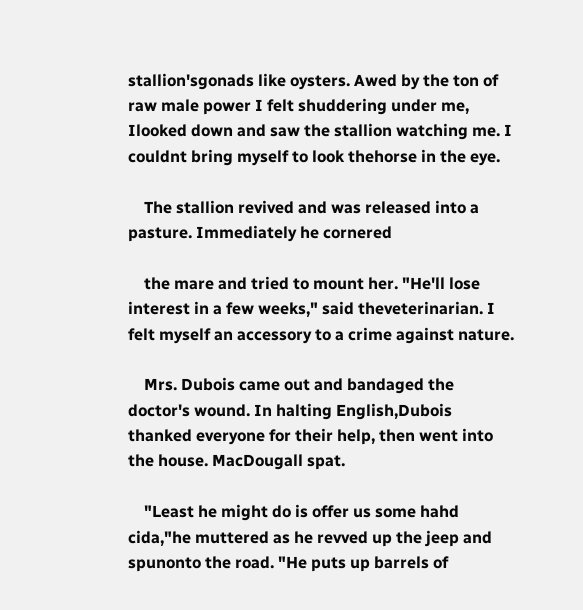stallion'sgonads like oysters. Awed by the ton of raw male power I felt shuddering under me, Ilooked down and saw the stallion watching me. I couldnt bring myself to look thehorse in the eye.

    The stallion revived and was released into a pasture. Immediately he cornered

    the mare and tried to mount her. "He'll lose interest in a few weeks," said theveterinarian. I felt myself an accessory to a crime against nature.

    Mrs. Dubois came out and bandaged the doctor's wound. In halting English,Dubois thanked everyone for their help, then went into the house. MacDougall spat.

    "Least he might do is offer us some hahd cida,"he muttered as he revved up the jeep and spunonto the road. "He puts up barrels of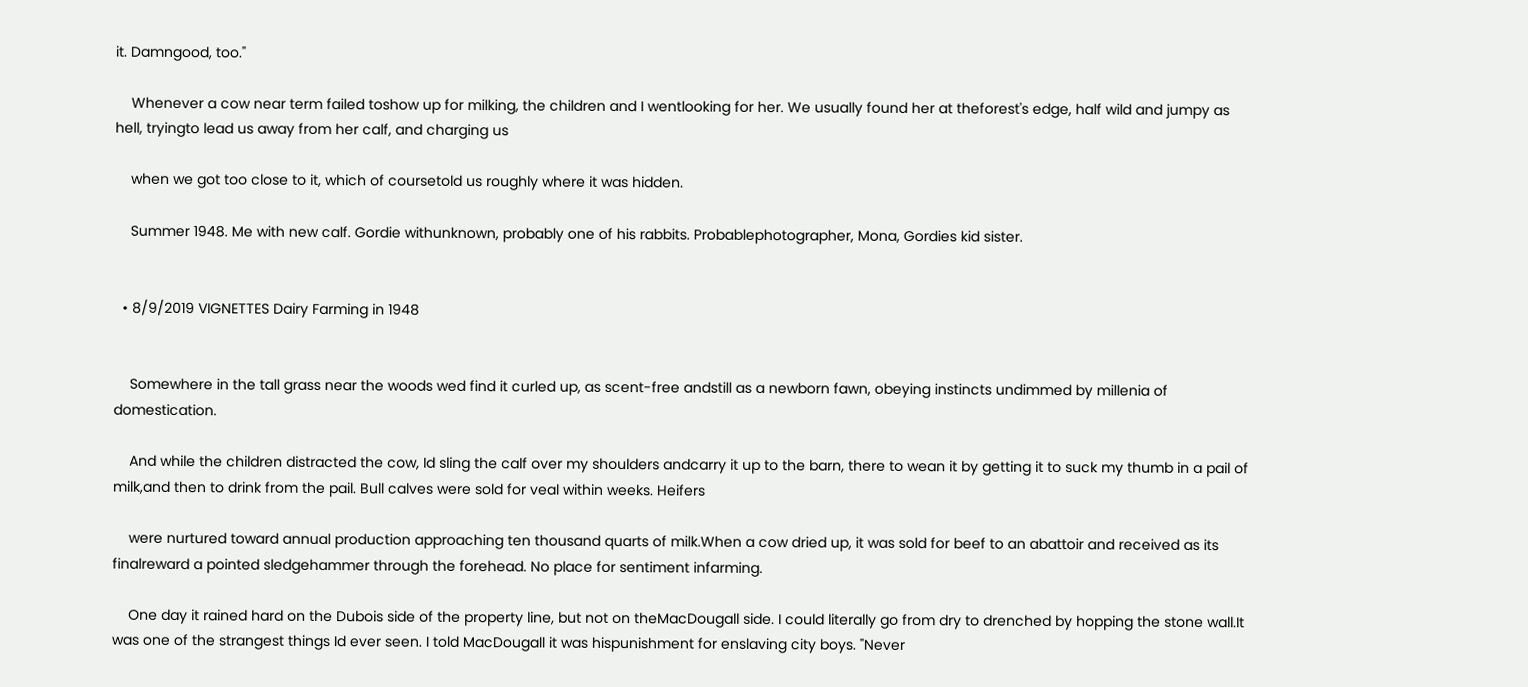it. Damngood, too."

    Whenever a cow near term failed toshow up for milking, the children and I wentlooking for her. We usually found her at theforest's edge, half wild and jumpy as hell, tryingto lead us away from her calf, and charging us

    when we got too close to it, which of coursetold us roughly where it was hidden.

    Summer 1948. Me with new calf. Gordie withunknown, probably one of his rabbits. Probablephotographer, Mona, Gordies kid sister.


  • 8/9/2019 VIGNETTES Dairy Farming in 1948


    Somewhere in the tall grass near the woods wed find it curled up, as scent-free andstill as a newborn fawn, obeying instincts undimmed by millenia of domestication.

    And while the children distracted the cow, Id sling the calf over my shoulders andcarry it up to the barn, there to wean it by getting it to suck my thumb in a pail of milk,and then to drink from the pail. Bull calves were sold for veal within weeks. Heifers

    were nurtured toward annual production approaching ten thousand quarts of milk.When a cow dried up, it was sold for beef to an abattoir and received as its finalreward a pointed sledgehammer through the forehead. No place for sentiment infarming.

    One day it rained hard on the Dubois side of the property line, but not on theMacDougall side. I could literally go from dry to drenched by hopping the stone wall.It was one of the strangest things Id ever seen. I told MacDougall it was hispunishment for enslaving city boys. "Never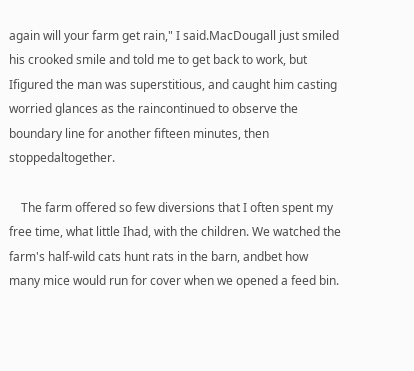again will your farm get rain," I said.MacDougall just smiled his crooked smile and told me to get back to work, but Ifigured the man was superstitious, and caught him casting worried glances as the raincontinued to observe the boundary line for another fifteen minutes, then stoppedaltogether.

    The farm offered so few diversions that I often spent my free time, what little Ihad, with the children. We watched the farm's half-wild cats hunt rats in the barn, andbet how many mice would run for cover when we opened a feed bin.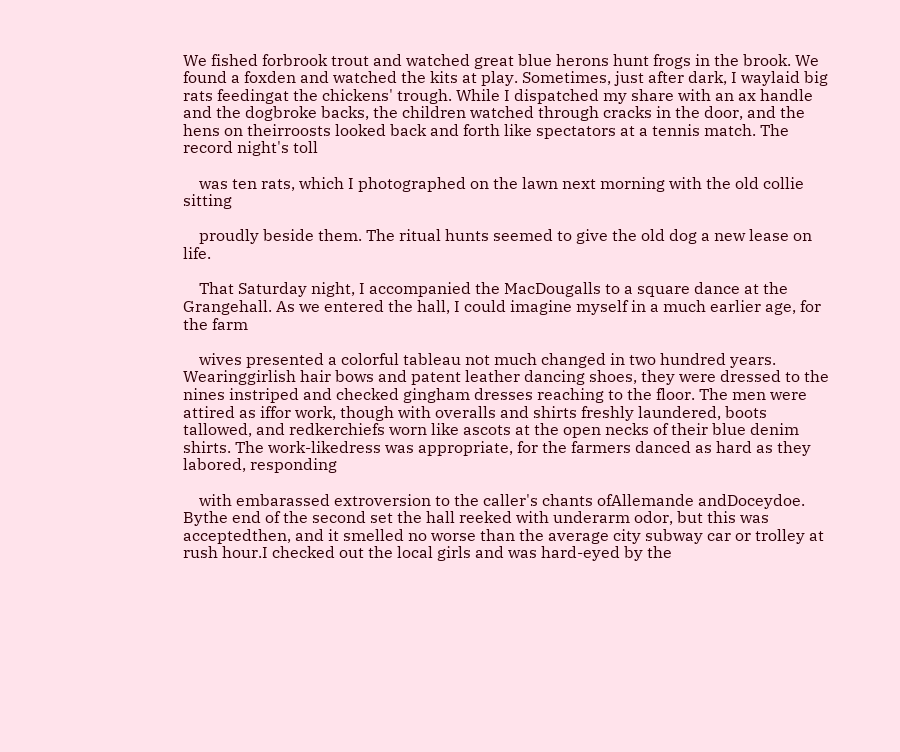We fished forbrook trout and watched great blue herons hunt frogs in the brook. We found a foxden and watched the kits at play. Sometimes, just after dark, I waylaid big rats feedingat the chickens' trough. While I dispatched my share with an ax handle and the dogbroke backs, the children watched through cracks in the door, and the hens on theirroosts looked back and forth like spectators at a tennis match. The record night's toll

    was ten rats, which I photographed on the lawn next morning with the old collie sitting

    proudly beside them. The ritual hunts seemed to give the old dog a new lease on life.

    That Saturday night, I accompanied the MacDougalls to a square dance at the Grangehall. As we entered the hall, I could imagine myself in a much earlier age, for the farm

    wives presented a colorful tableau not much changed in two hundred years. Wearinggirlish hair bows and patent leather dancing shoes, they were dressed to the nines instriped and checked gingham dresses reaching to the floor. The men were attired as iffor work, though with overalls and shirts freshly laundered, boots tallowed, and redkerchiefs worn like ascots at the open necks of their blue denim shirts. The work-likedress was appropriate, for the farmers danced as hard as they labored, responding

    with embarassed extroversion to the caller's chants ofAllemande andDoceydoe. Bythe end of the second set the hall reeked with underarm odor, but this was acceptedthen, and it smelled no worse than the average city subway car or trolley at rush hour.I checked out the local girls and was hard-eyed by the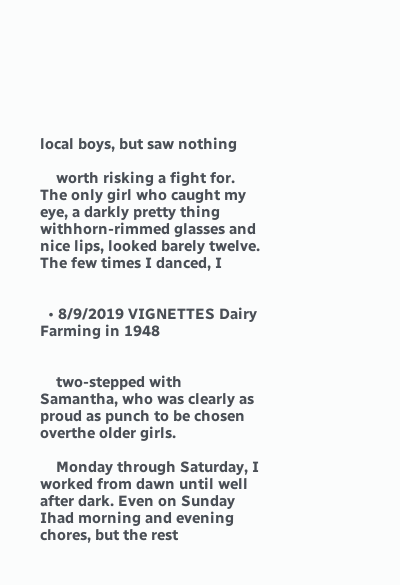local boys, but saw nothing

    worth risking a fight for. The only girl who caught my eye, a darkly pretty thing withhorn-rimmed glasses and nice lips, looked barely twelve. The few times I danced, I


  • 8/9/2019 VIGNETTES Dairy Farming in 1948


    two-stepped with Samantha, who was clearly as proud as punch to be chosen overthe older girls.

    Monday through Saturday, I worked from dawn until well after dark. Even on Sunday Ihad morning and evening chores, but the rest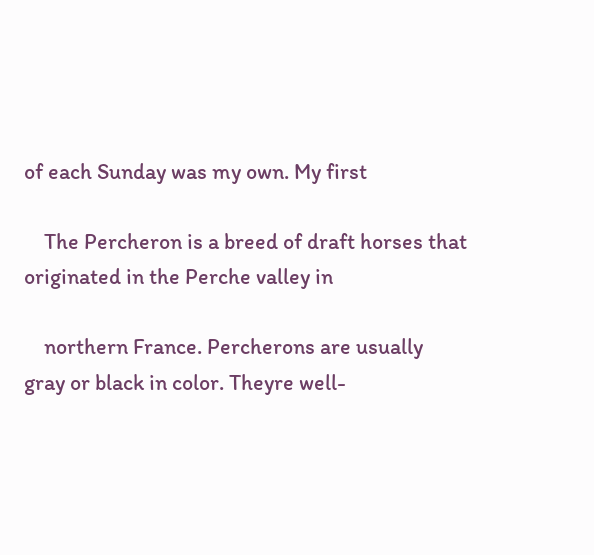of each Sunday was my own. My first

    The Percheron is a breed of draft horses that originated in the Perche valley in

    northern France. Percherons are usually gray or black in color. Theyre well-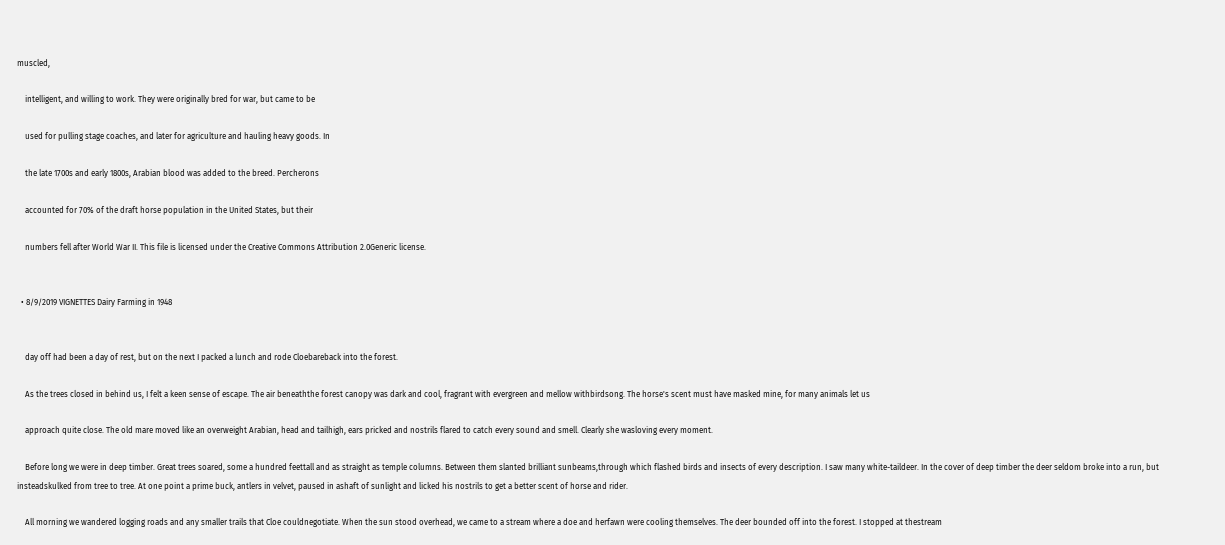muscled,

    intelligent, and willing to work. They were originally bred for war, but came to be

    used for pulling stage coaches, and later for agriculture and hauling heavy goods. In

    the late 1700s and early 1800s, Arabian blood was added to the breed. Percherons

    accounted for 70% of the draft horse population in the United States, but their

    numbers fell after World War II. This file is licensed under the Creative Commons Attribution 2.0Generic license.


  • 8/9/2019 VIGNETTES Dairy Farming in 1948


    day off had been a day of rest, but on the next I packed a lunch and rode Cloebareback into the forest.

    As the trees closed in behind us, I felt a keen sense of escape. The air beneaththe forest canopy was dark and cool, fragrant with evergreen and mellow withbirdsong. The horse's scent must have masked mine, for many animals let us

    approach quite close. The old mare moved like an overweight Arabian, head and tailhigh, ears pricked and nostrils flared to catch every sound and smell. Clearly she wasloving every moment.

    Before long we were in deep timber. Great trees soared, some a hundred feettall and as straight as temple columns. Between them slanted brilliant sunbeams,through which flashed birds and insects of every description. I saw many white-taildeer. In the cover of deep timber the deer seldom broke into a run, but insteadskulked from tree to tree. At one point a prime buck, antlers in velvet, paused in ashaft of sunlight and licked his nostrils to get a better scent of horse and rider.

    All morning we wandered logging roads and any smaller trails that Cloe couldnegotiate. When the sun stood overhead, we came to a stream where a doe and herfawn were cooling themselves. The deer bounded off into the forest. I stopped at thestream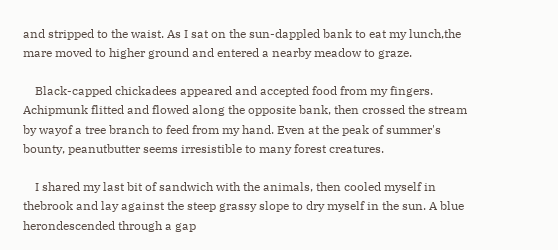and stripped to the waist. As I sat on the sun-dappled bank to eat my lunch,the mare moved to higher ground and entered a nearby meadow to graze.

    Black-capped chickadees appeared and accepted food from my fingers. Achipmunk flitted and flowed along the opposite bank, then crossed the stream by wayof a tree branch to feed from my hand. Even at the peak of summer's bounty, peanutbutter seems irresistible to many forest creatures.

    I shared my last bit of sandwich with the animals, then cooled myself in thebrook and lay against the steep grassy slope to dry myself in the sun. A blue herondescended through a gap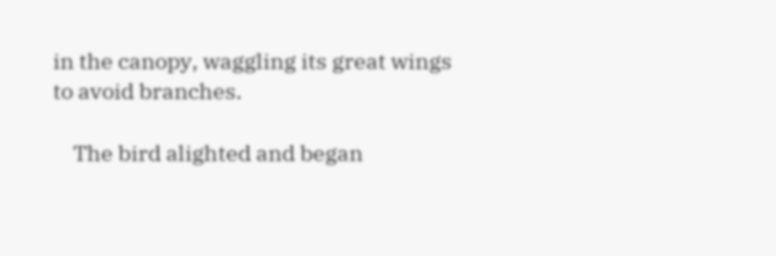in the canopy, waggling its great wings to avoid branches.

    The bird alighted and began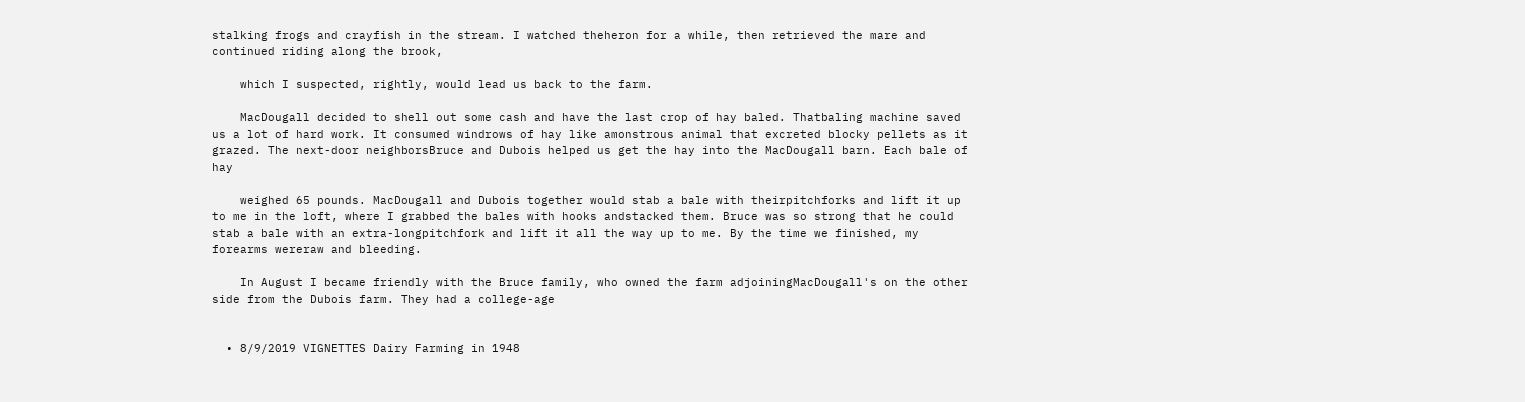stalking frogs and crayfish in the stream. I watched theheron for a while, then retrieved the mare and continued riding along the brook,

    which I suspected, rightly, would lead us back to the farm.

    MacDougall decided to shell out some cash and have the last crop of hay baled. Thatbaling machine saved us a lot of hard work. It consumed windrows of hay like amonstrous animal that excreted blocky pellets as it grazed. The next-door neighborsBruce and Dubois helped us get the hay into the MacDougall barn. Each bale of hay

    weighed 65 pounds. MacDougall and Dubois together would stab a bale with theirpitchforks and lift it up to me in the loft, where I grabbed the bales with hooks andstacked them. Bruce was so strong that he could stab a bale with an extra-longpitchfork and lift it all the way up to me. By the time we finished, my forearms wereraw and bleeding.

    In August I became friendly with the Bruce family, who owned the farm adjoiningMacDougall's on the other side from the Dubois farm. They had a college-age


  • 8/9/2019 VIGNETTES Dairy Farming in 1948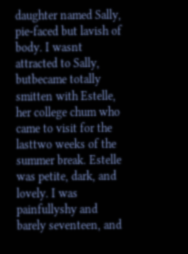daughter named Sally, pie-faced but lavish of body. I wasnt attracted to Sally, butbecame totally smitten with Estelle, her college chum who came to visit for the lasttwo weeks of the summer break. Estelle was petite, dark, and lovely. I was painfullyshy and barely seventeen, and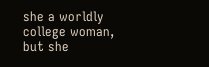she a worldly college woman, but she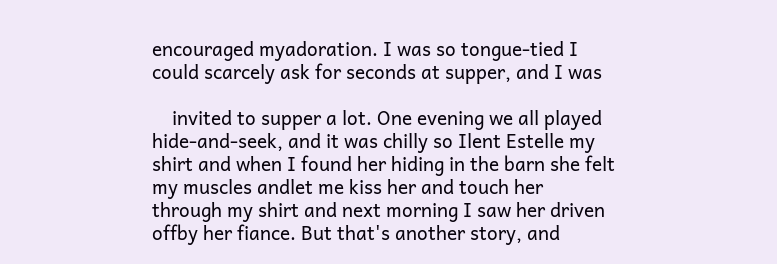encouraged myadoration. I was so tongue-tied I could scarcely ask for seconds at supper, and I was

    invited to supper a lot. One evening we all played hide-and-seek, and it was chilly so Ilent Estelle my shirt and when I found her hiding in the barn she felt my muscles andlet me kiss her and touch her through my shirt and next morning I saw her driven offby her fiance. But that's another story, and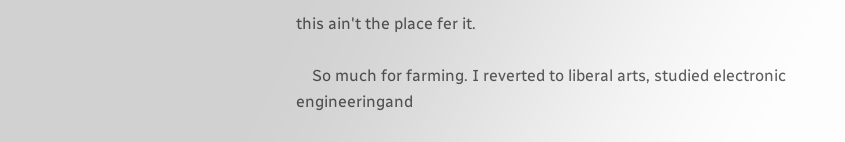this ain't the place fer it.

    So much for farming. I reverted to liberal arts, studied electronic engineeringand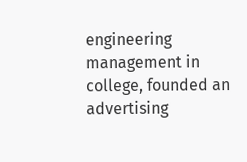engineering management in college, founded an advertising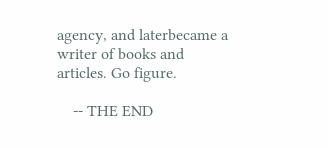agency, and laterbecame a writer of books and articles. Go figure.

    -- THE END